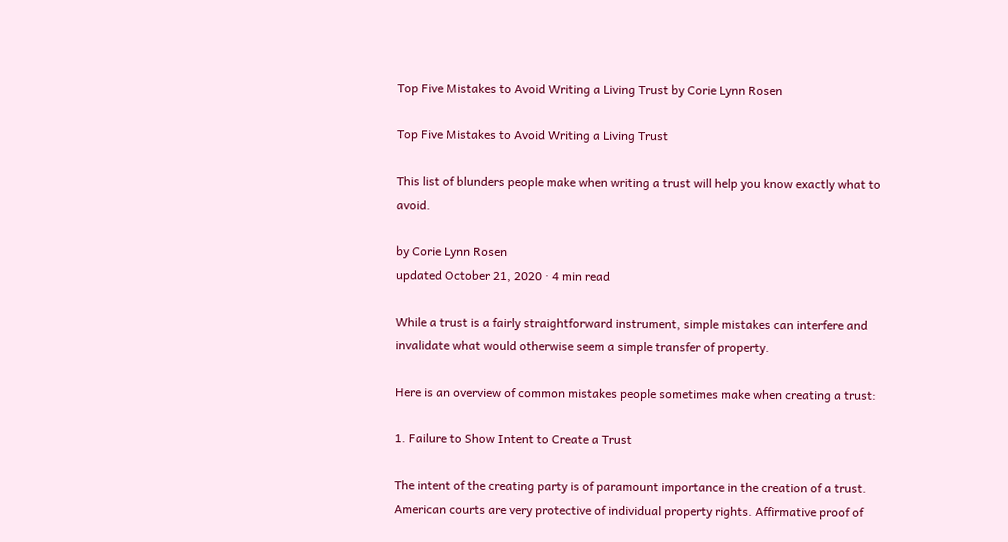Top Five Mistakes to Avoid Writing a Living Trust by Corie Lynn Rosen

Top Five Mistakes to Avoid Writing a Living Trust

This list of blunders people make when writing a trust will help you know exactly what to avoid.

by Corie Lynn Rosen
updated October 21, 2020 · 4 min read

While a trust is a fairly straightforward instrument, simple mistakes can interfere and invalidate what would otherwise seem a simple transfer of property.

Here is an overview of common mistakes people sometimes make when creating a trust:

1. Failure to Show Intent to Create a Trust

The intent of the creating party is of paramount importance in the creation of a trust. American courts are very protective of individual property rights. Affirmative proof of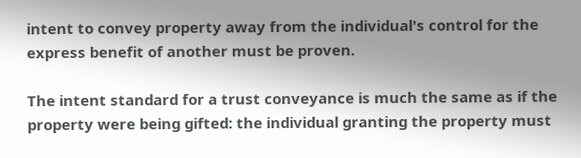intent to convey property away from the individual's control for the express benefit of another must be proven.

The intent standard for a trust conveyance is much the same as if the property were being gifted: the individual granting the property must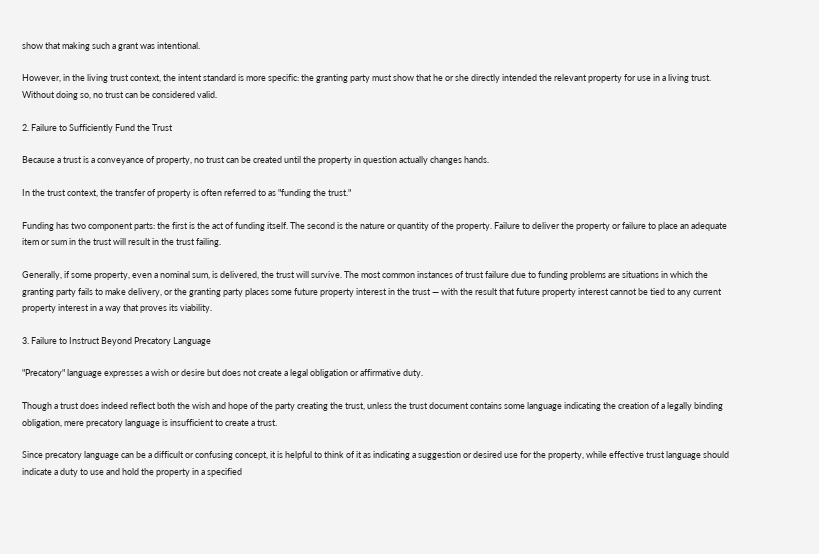show that making such a grant was intentional.

However, in the living trust context, the intent standard is more specific: the granting party must show that he or she directly intended the relevant property for use in a living trust. Without doing so, no trust can be considered valid.

2. Failure to Sufficiently Fund the Trust

Because a trust is a conveyance of property, no trust can be created until the property in question actually changes hands.

In the trust context, the transfer of property is often referred to as "funding the trust."

Funding has two component parts: the first is the act of funding itself. The second is the nature or quantity of the property. Failure to deliver the property or failure to place an adequate item or sum in the trust will result in the trust failing.

Generally, if some property, even a nominal sum, is delivered, the trust will survive. The most common instances of trust failure due to funding problems are situations in which the granting party fails to make delivery, or the granting party places some future property interest in the trust — with the result that future property interest cannot be tied to any current property interest in a way that proves its viability.

3. Failure to Instruct Beyond Precatory Language

"Precatory" language expresses a wish or desire but does not create a legal obligation or affirmative duty.

Though a trust does indeed reflect both the wish and hope of the party creating the trust, unless the trust document contains some language indicating the creation of a legally binding obligation, mere precatory language is insufficient to create a trust.

Since precatory language can be a difficult or confusing concept, it is helpful to think of it as indicating a suggestion or desired use for the property, while effective trust language should indicate a duty to use and hold the property in a specified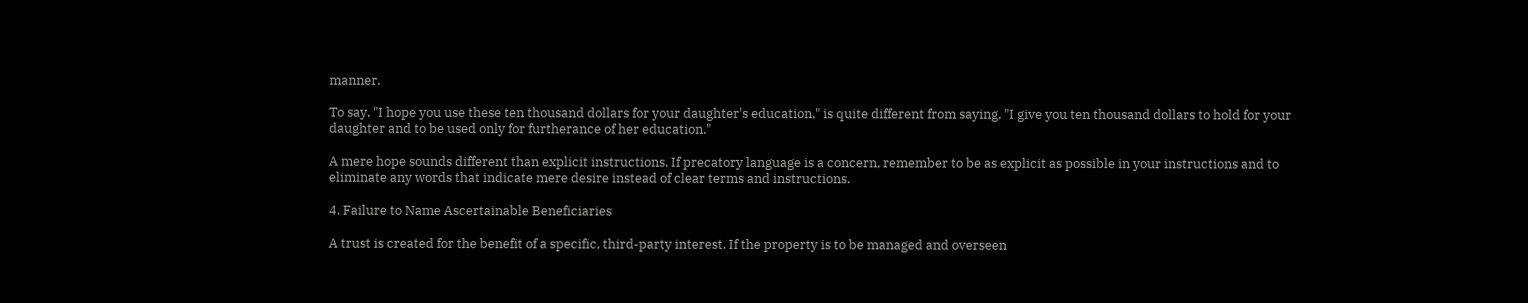manner.

To say, "I hope you use these ten thousand dollars for your daughter's education," is quite different from saying, "I give you ten thousand dollars to hold for your daughter and to be used only for furtherance of her education."

A mere hope sounds different than explicit instructions. If precatory language is a concern, remember to be as explicit as possible in your instructions and to eliminate any words that indicate mere desire instead of clear terms and instructions.

4. Failure to Name Ascertainable Beneficiaries

A trust is created for the benefit of a specific, third-party interest. If the property is to be managed and overseen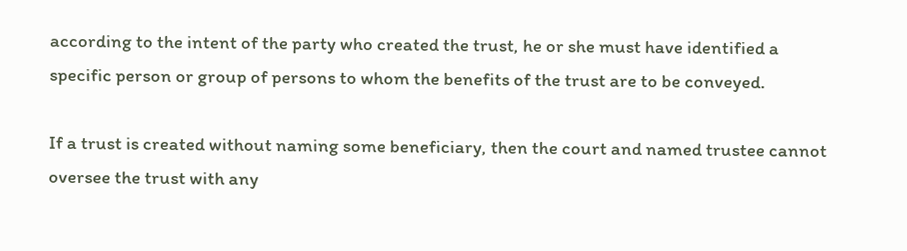according to the intent of the party who created the trust, he or she must have identified a specific person or group of persons to whom the benefits of the trust are to be conveyed.

If a trust is created without naming some beneficiary, then the court and named trustee cannot oversee the trust with any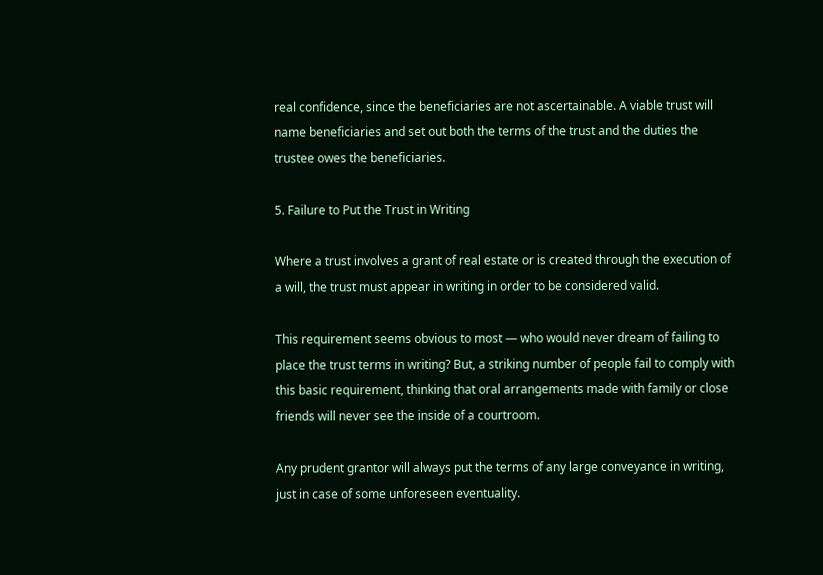real confidence, since the beneficiaries are not ascertainable. A viable trust will name beneficiaries and set out both the terms of the trust and the duties the trustee owes the beneficiaries.

5. Failure to Put the Trust in Writing

Where a trust involves a grant of real estate or is created through the execution of a will, the trust must appear in writing in order to be considered valid.

This requirement seems obvious to most — who would never dream of failing to place the trust terms in writing? But, a striking number of people fail to comply with this basic requirement, thinking that oral arrangements made with family or close friends will never see the inside of a courtroom.

Any prudent grantor will always put the terms of any large conveyance in writing, just in case of some unforeseen eventuality.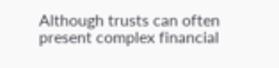Although trusts can often present complex financial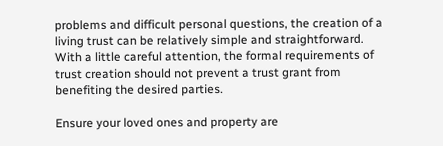problems and difficult personal questions, the creation of a living trust can be relatively simple and straightforward. With a little careful attention, the formal requirements of trust creation should not prevent a trust grant from benefiting the desired parties.

Ensure your loved ones and property are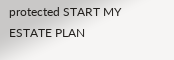protected START MY ESTATE PLAN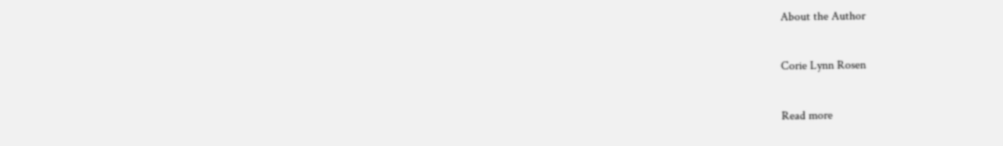About the Author

Corie Lynn Rosen

Read more